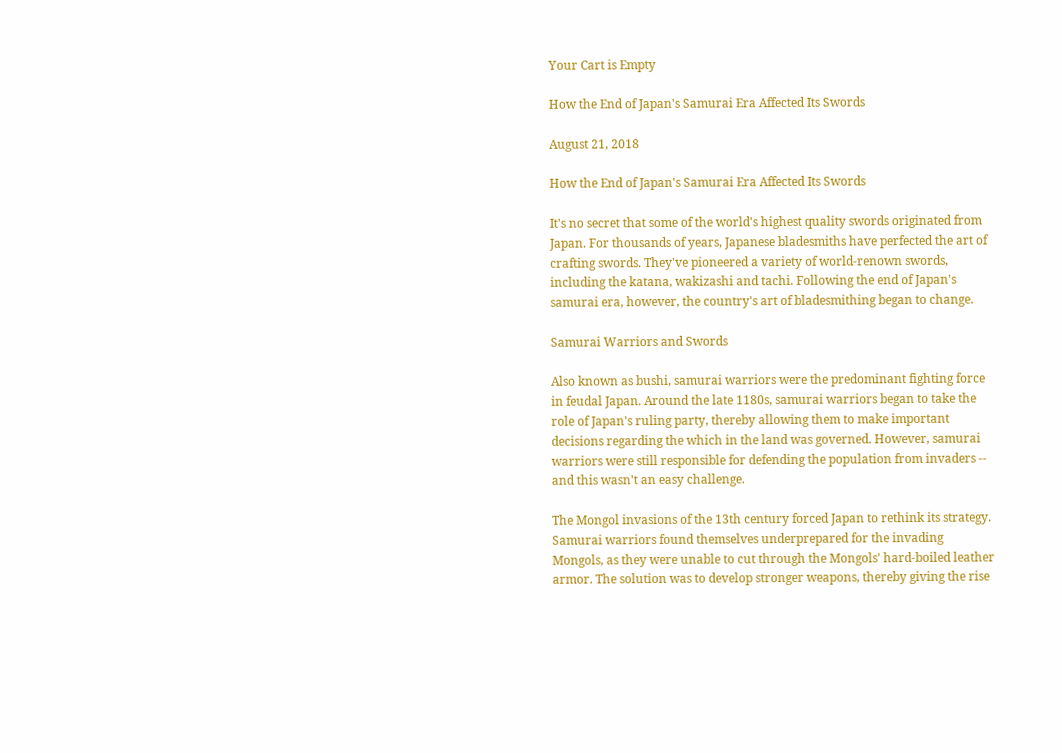Your Cart is Empty

How the End of Japan's Samurai Era Affected Its Swords

August 21, 2018

How the End of Japan's Samurai Era Affected Its Swords

It's no secret that some of the world's highest quality swords originated from Japan. For thousands of years, Japanese bladesmiths have perfected the art of crafting swords. They've pioneered a variety of world-renown swords, including the katana, wakizashi and tachi. Following the end of Japan's samurai era, however, the country's art of bladesmithing began to change.

Samurai Warriors and Swords

Also known as bushi, samurai warriors were the predominant fighting force in feudal Japan. Around the late 1180s, samurai warriors began to take the role of Japan's ruling party, thereby allowing them to make important decisions regarding the which in the land was governed. However, samurai warriors were still responsible for defending the population from invaders -- and this wasn't an easy challenge.

The Mongol invasions of the 13th century forced Japan to rethink its strategy. Samurai warriors found themselves underprepared for the invading Mongols, as they were unable to cut through the Mongols' hard-boiled leather armor. The solution was to develop stronger weapons, thereby giving the rise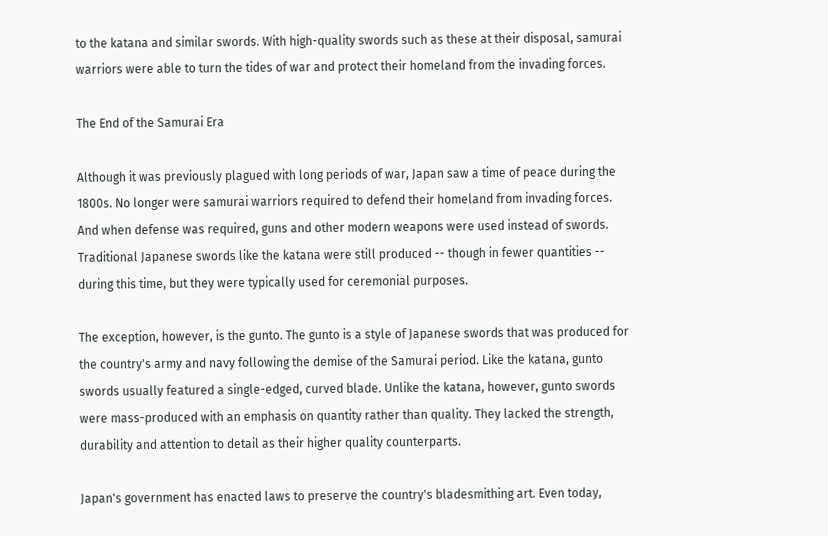to the katana and similar swords. With high-quality swords such as these at their disposal, samurai warriors were able to turn the tides of war and protect their homeland from the invading forces.

The End of the Samurai Era

Although it was previously plagued with long periods of war, Japan saw a time of peace during the 1800s. No longer were samurai warriors required to defend their homeland from invading forces. And when defense was required, guns and other modern weapons were used instead of swords. Traditional Japanese swords like the katana were still produced -- though in fewer quantities -- during this time, but they were typically used for ceremonial purposes.

The exception, however, is the gunto. The gunto is a style of Japanese swords that was produced for the country's army and navy following the demise of the Samurai period. Like the katana, gunto swords usually featured a single-edged, curved blade. Unlike the katana, however, gunto swords were mass-produced with an emphasis on quantity rather than quality. They lacked the strength, durability and attention to detail as their higher quality counterparts.

Japan's government has enacted laws to preserve the country's bladesmithing art. Even today,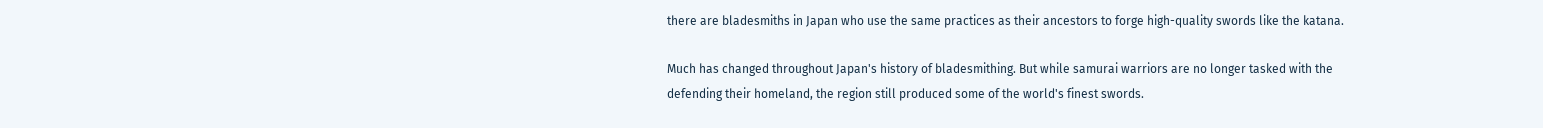there are bladesmiths in Japan who use the same practices as their ancestors to forge high-quality swords like the katana.

Much has changed throughout Japan's history of bladesmithing. But while samurai warriors are no longer tasked with the defending their homeland, the region still produced some of the world's finest swords.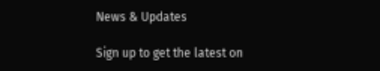News & Updates

Sign up to get the latest on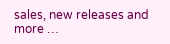sales, new releases and more …